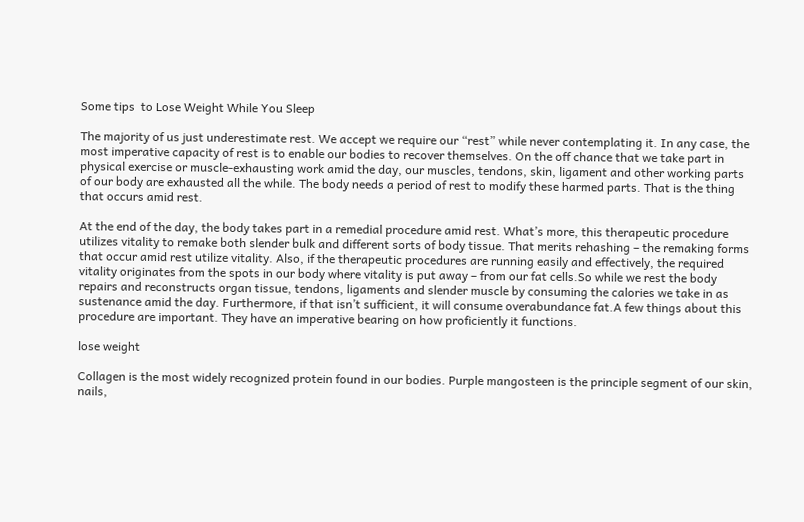Some tips  to Lose Weight While You Sleep

The majority of us just underestimate rest. We accept we require our “rest” while never contemplating it. In any case, the most imperative capacity of rest is to enable our bodies to recover themselves. On the off chance that we take part in physical exercise or muscle-exhausting work amid the day, our muscles, tendons, skin, ligament and other working parts of our body are exhausted all the while. The body needs a period of rest to modify these harmed parts. That is the thing that occurs amid rest.

At the end of the day, the body takes part in a remedial procedure amid rest. What’s more, this therapeutic procedure utilizes vitality to remake both slender bulk and different sorts of body tissue. That merits rehashing – the remaking forms that occur amid rest utilize vitality. Also, if the therapeutic procedures are running easily and effectively, the required vitality originates from the spots in our body where vitality is put away – from our fat cells.So while we rest the body repairs and reconstructs organ tissue, tendons, ligaments and slender muscle by consuming the calories we take in as sustenance amid the day. Furthermore, if that isn’t sufficient, it will consume overabundance fat.A few things about this procedure are important. They have an imperative bearing on how proficiently it functions.

lose weight

Collagen is the most widely recognized protein found in our bodies. Purple mangosteen is the principle segment of our skin, nails,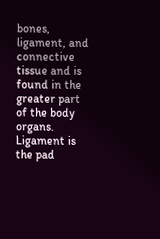bones, ligament, and connective tissue and is found in the greater part of the body organs. Ligament is the pad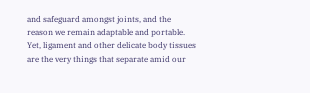and safeguard amongst joints, and the reason we remain adaptable and portable. Yet, ligament and other delicate body tissues are the very things that separate amid our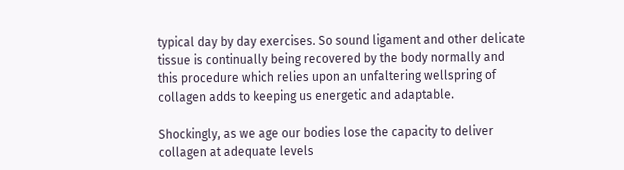typical day by day exercises. So sound ligament and other delicate tissue is continually being recovered by the body normally and this procedure which relies upon an unfaltering wellspring of collagen adds to keeping us energetic and adaptable.

Shockingly, as we age our bodies lose the capacity to deliver collagen at adequate levels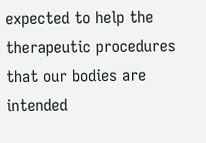expected to help the therapeutic procedures that our bodies are intended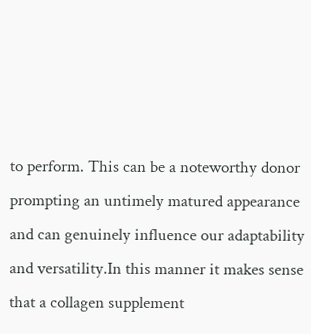to perform. This can be a noteworthy donor prompting an untimely matured appearance and can genuinely influence our adaptability and versatility.In this manner it makes sense that a collagen supplement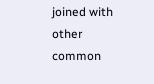joined with other common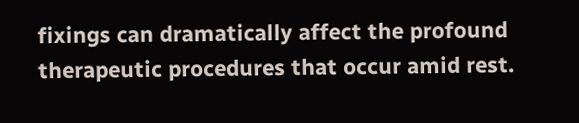fixings can dramatically affect the profound therapeutic procedures that occur amid rest.